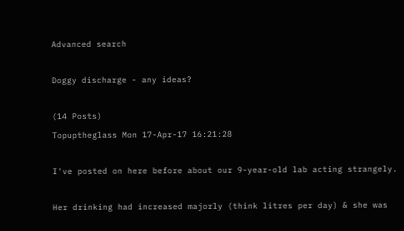Advanced search

Doggy discharge - any ideas?

(14 Posts)
Topuptheglass Mon 17-Apr-17 16:21:28

I've posted on here before about our 9-year-old lab acting strangely.

Her drinking had increased majorly (think litres per day) & she was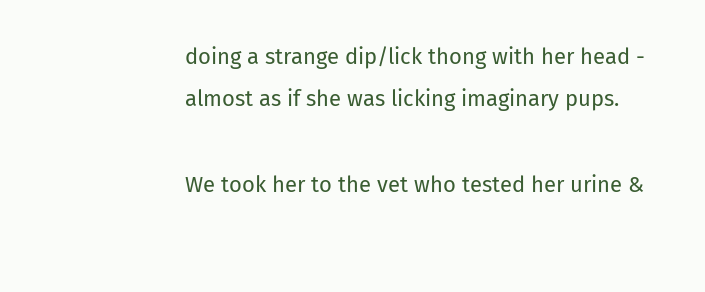doing a strange dip/lick thong with her head - almost as if she was licking imaginary pups.

We took her to the vet who tested her urine &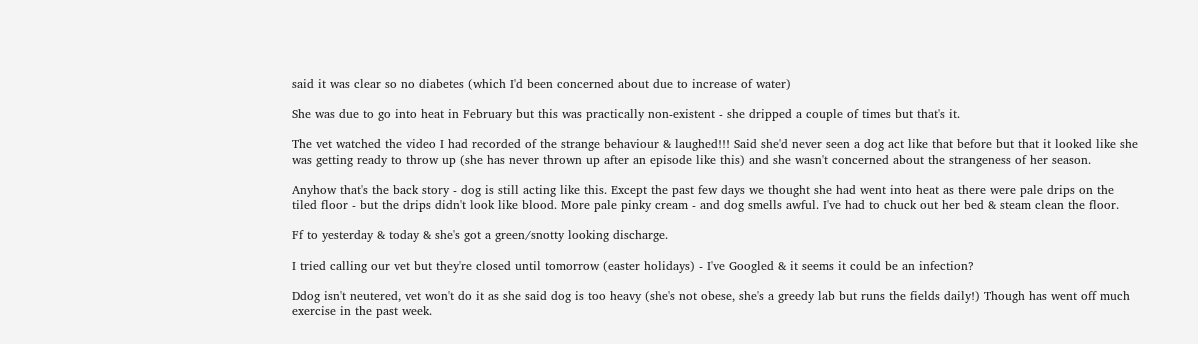said it was clear so no diabetes (which I'd been concerned about due to increase of water)

She was due to go into heat in February but this was practically non-existent - she dripped a couple of times but that's it.

The vet watched the video I had recorded of the strange behaviour & laughed!!! Said she'd never seen a dog act like that before but that it looked like she was getting ready to throw up (she has never thrown up after an episode like this) and she wasn't concerned about the strangeness of her season.

Anyhow that's the back story - dog is still acting like this. Except the past few days we thought she had went into heat as there were pale drips on the tiled floor - but the drips didn't look like blood. More pale pinky cream - and dog smells awful. I've had to chuck out her bed & steam clean the floor.

Ff to yesterday & today & she's got a green/snotty looking discharge.

I tried calling our vet but they're closed until tomorrow (easter holidays) - I've Googled & it seems it could be an infection?

Ddog isn't neutered, vet won't do it as she said dog is too heavy (she's not obese, she's a greedy lab but runs the fields daily!) Though has went off much exercise in the past week.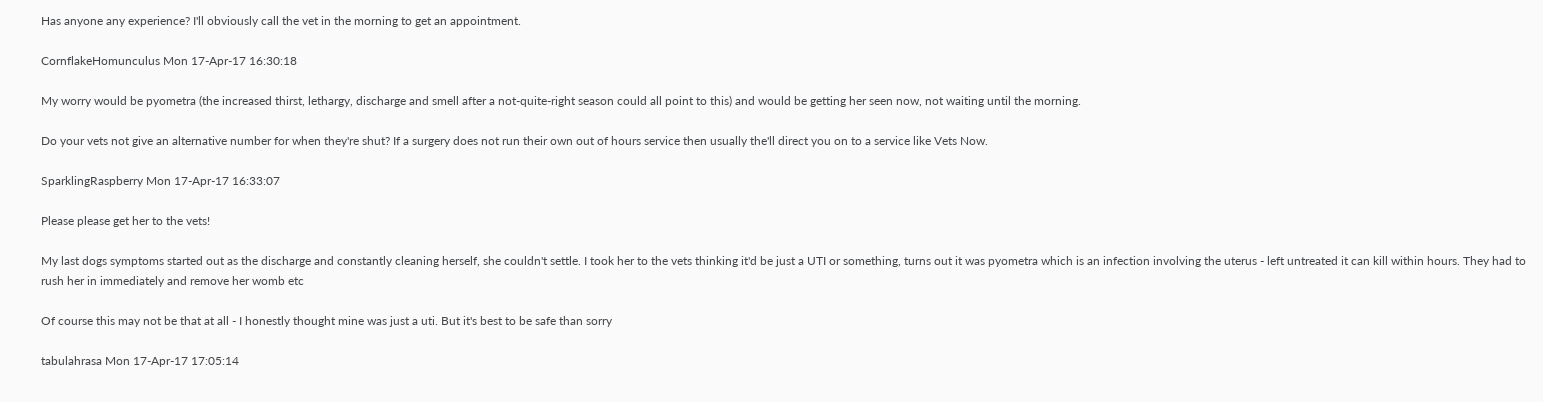Has anyone any experience? I'll obviously call the vet in the morning to get an appointment.

CornflakeHomunculus Mon 17-Apr-17 16:30:18

My worry would be pyometra (the increased thirst, lethargy, discharge and smell after a not-quite-right season could all point to this) and would be getting her seen now, not waiting until the morning.

Do your vets not give an alternative number for when they're shut? If a surgery does not run their own out of hours service then usually the'll direct you on to a service like Vets Now.

SparklingRaspberry Mon 17-Apr-17 16:33:07

Please please get her to the vets!

My last dogs symptoms started out as the discharge and constantly cleaning herself, she couldn't settle. I took her to the vets thinking it'd be just a UTI or something, turns out it was pyometra which is an infection involving the uterus - left untreated it can kill within hours. They had to rush her in immediately and remove her womb etc

Of course this may not be that at all - I honestly thought mine was just a uti. But it's best to be safe than sorry

tabulahrasa Mon 17-Apr-17 17:05:14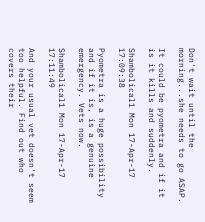Don't wait until the morning...she needs to go ASAP.

It could be pyometra and if it is it kills and suddenly.

Shambolical1 Mon 17-Apr-17 17:09:38

Pyometra is a huge possibility and if it is, is a genuine emergency. Vets now.

Shambolical1 Mon 17-Apr-17 17:11:49

And your usual vet doesn't seem too helpful. Find out who covers their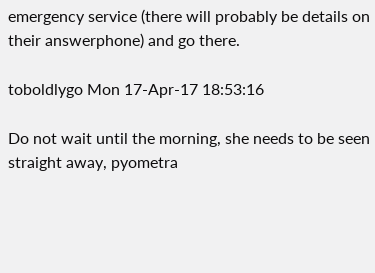emergency service (there will probably be details on their answerphone) and go there.

toboldlygo Mon 17-Apr-17 18:53:16

Do not wait until the morning, she needs to be seen straight away, pyometra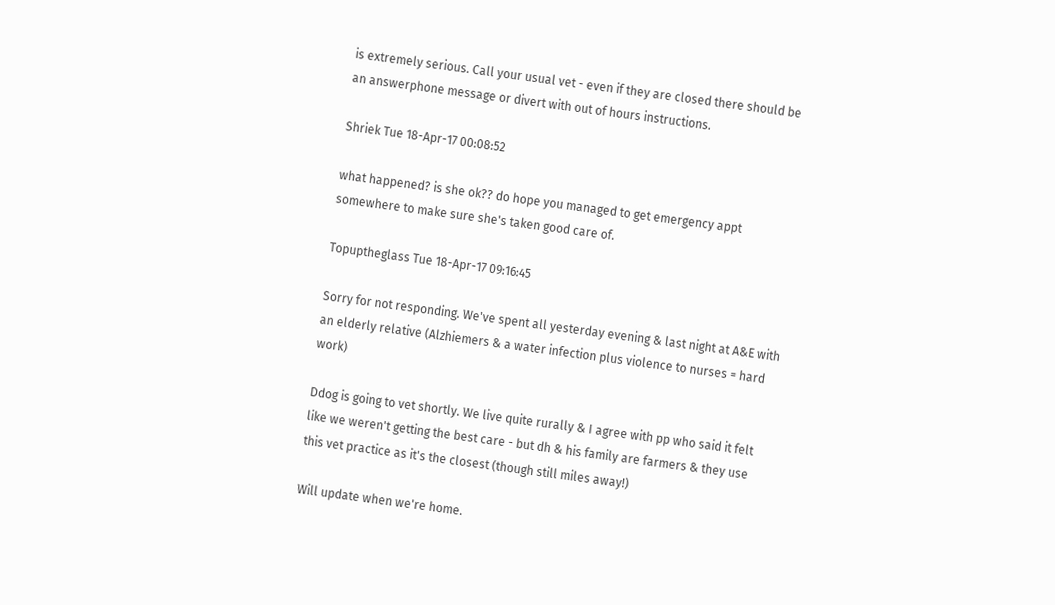is extremely serious. Call your usual vet - even if they are closed there should be an answerphone message or divert with out of hours instructions.

Shriek Tue 18-Apr-17 00:08:52

what happened? is she ok?? do hope you managed to get emergency appt somewhere to make sure she's taken good care of.

Topuptheglass Tue 18-Apr-17 09:16:45

Sorry for not responding. We've spent all yesterday evening & last night at A&E with an elderly relative (Alzhiemers & a water infection plus violence to nurses = hard work)

Ddog is going to vet shortly. We live quite rurally & I agree with pp who said it felt like we weren't getting the best care - but dh & his family are farmers & they use this vet practice as it's the closest (though still miles away!)

Will update when we're home.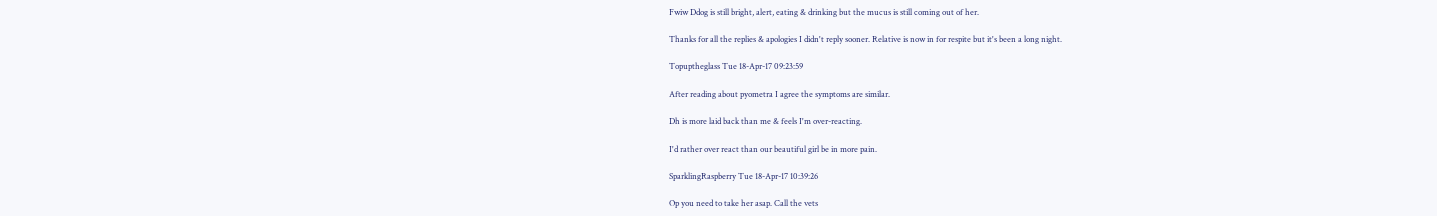Fwiw Ddog is still bright, alert, eating & drinking but the mucus is still coming out of her.

Thanks for all the replies & apologies I didn't reply sooner. Relative is now in for respite but it's been a long night.

Topuptheglass Tue 18-Apr-17 09:23:59

After reading about pyometra I agree the symptoms are similar.

Dh is more laid back than me & feels I'm over-reacting.

I'd rather over react than our beautiful girl be in more pain.

SparklingRaspberry Tue 18-Apr-17 10:39:26

Op you need to take her asap. Call the vets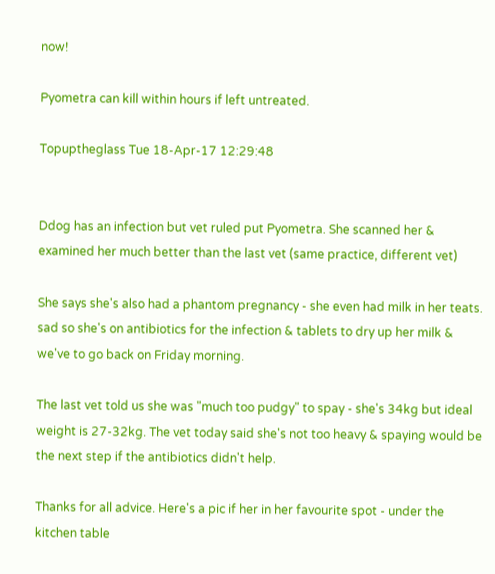now!

Pyometra can kill within hours if left untreated.

Topuptheglass Tue 18-Apr-17 12:29:48


Ddog has an infection but vet ruled put Pyometra. She scanned her & examined her much better than the last vet (same practice, different vet)

She says she's also had a phantom pregnancy - she even had milk in her teats. sad so she's on antibiotics for the infection & tablets to dry up her milk & we've to go back on Friday morning.

The last vet told us she was "much too pudgy" to spay - she's 34kg but ideal weight is 27-32kg. The vet today said she's not too heavy & spaying would be the next step if the antibiotics didn't help.

Thanks for all advice. Here's a pic if her in her favourite spot - under the kitchen table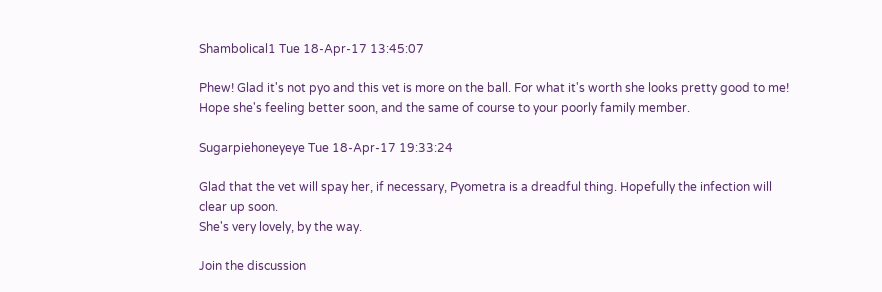Shambolical1 Tue 18-Apr-17 13:45:07

Phew! Glad it's not pyo and this vet is more on the ball. For what it's worth she looks pretty good to me! Hope she's feeling better soon, and the same of course to your poorly family member.

Sugarpiehoneyeye Tue 18-Apr-17 19:33:24

Glad that the vet will spay her, if necessary, Pyometra is a dreadful thing. Hopefully the infection will clear up soon.
She's very lovely, by the way.

Join the discussion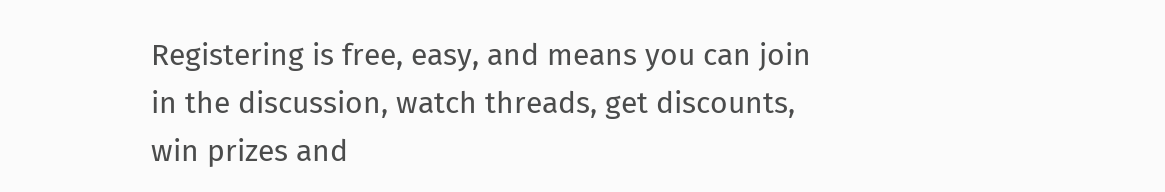Registering is free, easy, and means you can join in the discussion, watch threads, get discounts, win prizes and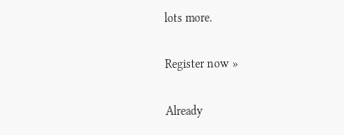lots more.

Register now »

Already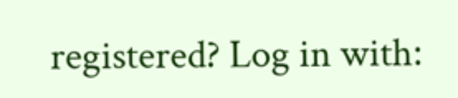registered? Log in with: